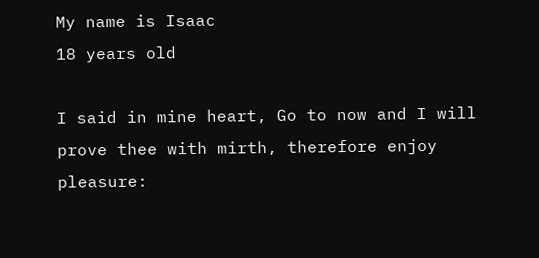My name is Isaac
18 years old

I said in mine heart, Go to now and I will prove thee with mirth, therefore enjoy pleasure: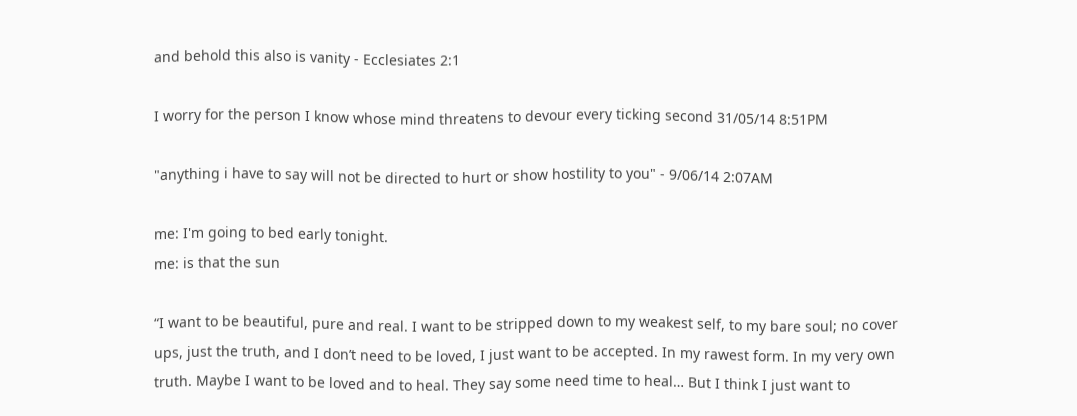and behold this also is vanity - Ecclesiates 2:1

I worry for the person I know whose mind threatens to devour every ticking second 31/05/14 8:51PM

"anything i have to say will not be directed to hurt or show hostility to you" - 9/06/14 2:07AM

me: I'm going to bed early tonight.
me: is that the sun

“I want to be beautiful, pure and real. I want to be stripped down to my weakest self, to my bare soul; no cover ups, just the truth, and I don’t need to be loved, I just want to be accepted. In my rawest form. In my very own truth. Maybe I want to be loved and to heal. They say some need time to heal… But I think I just want to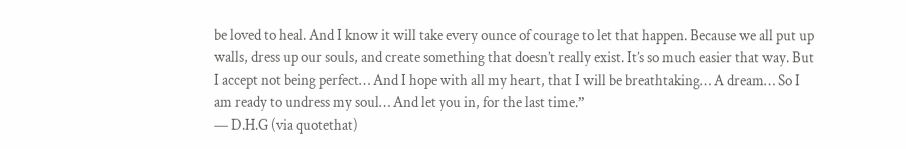be loved to heal. And I know it will take every ounce of courage to let that happen. Because we all put up walls, dress up our souls, and create something that doesn’t really exist. It’s so much easier that way. But I accept not being perfect… And I hope with all my heart, that I will be breathtaking… A dream… So I am ready to undress my soul… And let you in, for the last time.”
— D.H.G (via quotethat)